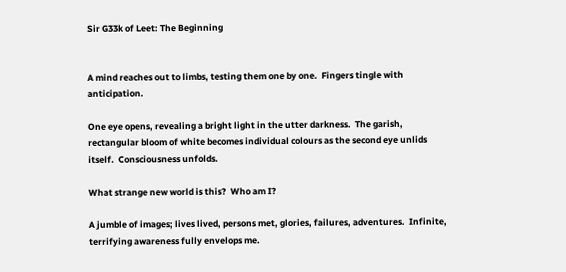Sir G33k of Leet: The Beginning


A mind reaches out to limbs, testing them one by one.  Fingers tingle with anticipation.

One eye opens, revealing a bright light in the utter darkness.  The garish, rectangular bloom of white becomes individual colours as the second eye unlids itself.  Consciousness unfolds.

What strange new world is this?  Who am I?

A jumble of images; lives lived, persons met, glories, failures, adventures.  Infinite, terrifying awareness fully envelops me.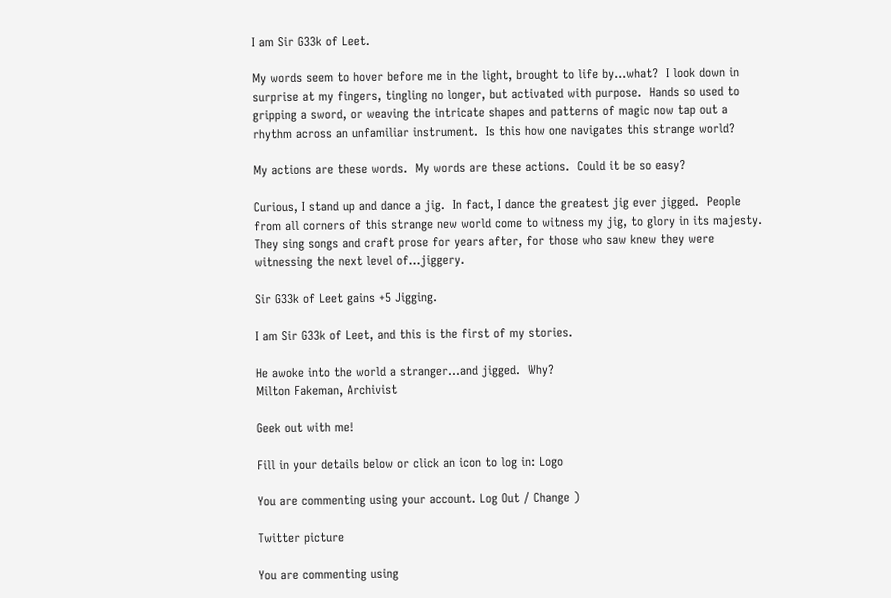I am Sir G33k of Leet.

My words seem to hover before me in the light, brought to life by…what?  I look down in surprise at my fingers, tingling no longer, but activated with purpose.  Hands so used to gripping a sword, or weaving the intricate shapes and patterns of magic now tap out a rhythm across an unfamiliar instrument.  Is this how one navigates this strange world?

My actions are these words.  My words are these actions.  Could it be so easy?

Curious, I stand up and dance a jig.  In fact, I dance the greatest jig ever jigged.  People from all corners of this strange new world come to witness my jig, to glory in its majesty.  They sing songs and craft prose for years after, for those who saw knew they were witnessing the next level of…jiggery.

Sir G33k of Leet gains +5 Jigging.

I am Sir G33k of Leet, and this is the first of my stories.

He awoke into the world a stranger…and jigged.  Why?
Milton Fakeman, Archivist

Geek out with me!

Fill in your details below or click an icon to log in: Logo

You are commenting using your account. Log Out / Change )

Twitter picture

You are commenting using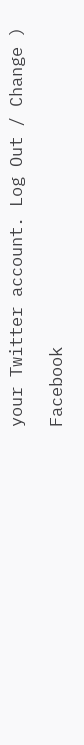your Twitter account. Log Out / Change )

Facebook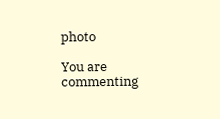photo

You are commenting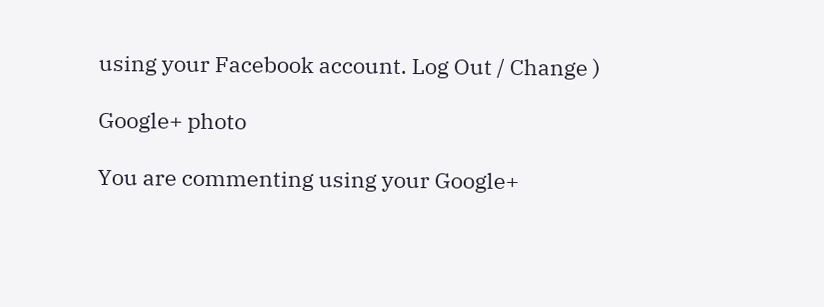using your Facebook account. Log Out / Change )

Google+ photo

You are commenting using your Google+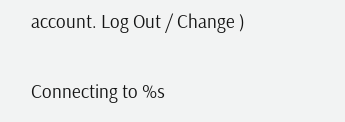account. Log Out / Change )

Connecting to %s